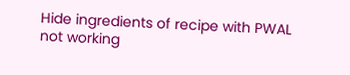Hide ingredients of recipe with PWAL not working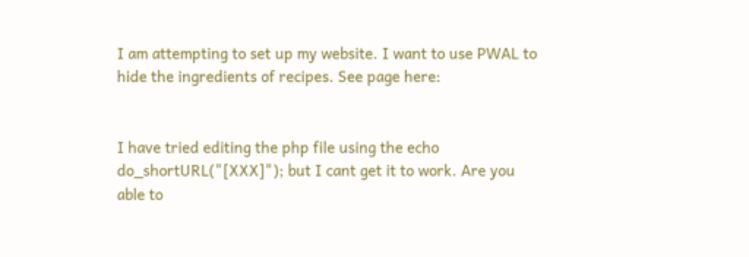I am attempting to set up my website. I want to use PWAL to hide the ingredients of recipes. See page here:


I have tried editing the php file using the echo do_shortURL("[XXX]"); but I cant get it to work. Are you able to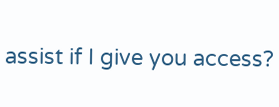assist if I give you access?